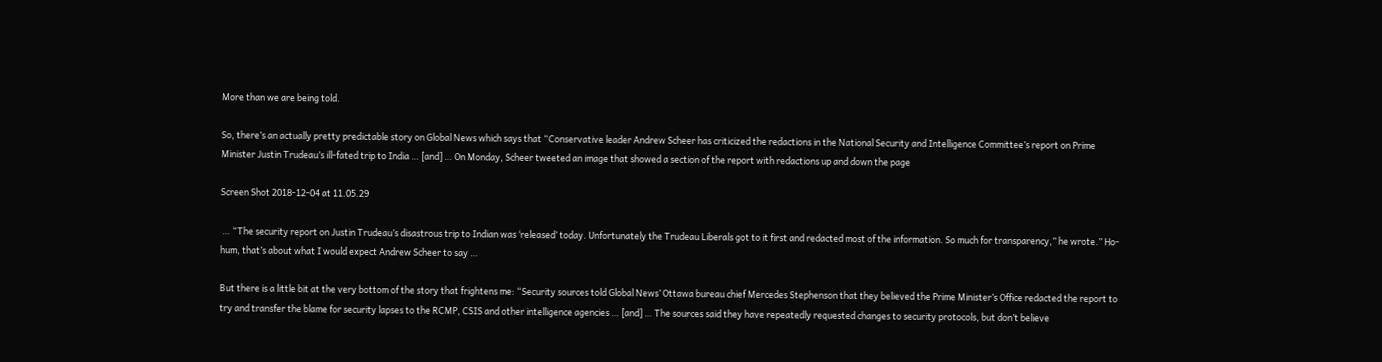More than we are being told.

So, there’s an actually pretty predictable story on Global News which says that “Conservative leader Andrew Scheer has criticized the redactions in the National Security and Intelligence Committee’s report on Prime Minister Justin Trudeau’s ill-fated trip to India … [and] … On Monday, Scheer tweeted an image that showed a section of the report with redactions up and down the page

Screen Shot 2018-12-04 at 11.05.29

 … “The security report on Justin Trudeau’s disastrous trip to Indian was ‘released’ today. Unfortunately the Trudeau Liberals got to it first and redacted most of the information. So much for transparency,” he wrote.” Ho-hum, that’s about what I would expect Andrew Scheer to say …

But there is a little bit at the very bottom of the story that frightens me: “Security sources told Global News’ Ottawa bureau chief Mercedes Stephenson that they believed the Prime Minister’s Office redacted the report to try and transfer the blame for security lapses to the RCMP, CSIS and other intelligence agencies … [and] … The sources said they have repeatedly requested changes to security protocols, but don’t believe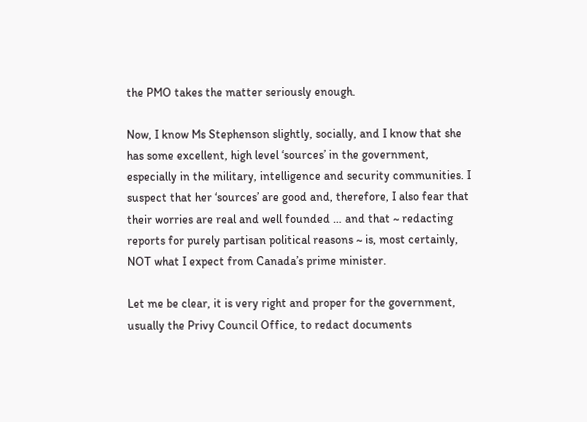the PMO takes the matter seriously enough.

Now, I know Ms Stephenson slightly, socially, and I know that she has some excellent, high level ‘sources’ in the government, especially in the military, intelligence and security communities. I suspect that her ‘sources’ are good and, therefore, I also fear that their worries are real and well founded … and that ~ redacting reports for purely partisan political reasons ~ is, most certainly, NOT what I expect from Canada’s prime minister.

Let me be clear, it is very right and proper for the government, usually the Privy Council Office, to redact documents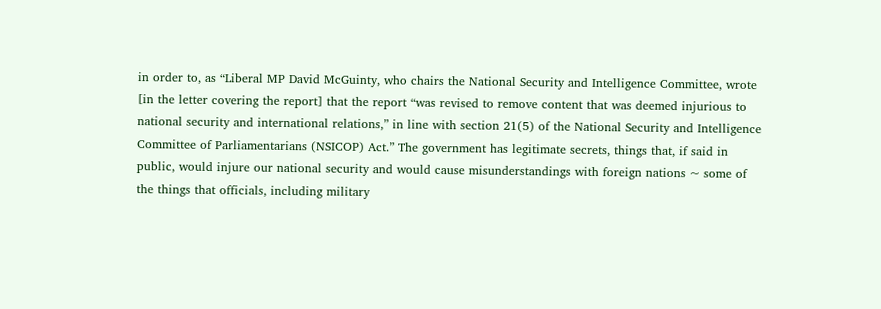in order to, as “Liberal MP David McGuinty, who chairs the National Security and Intelligence Committee, wrote [in the letter covering the report] that the report “was revised to remove content that was deemed injurious to national security and international relations,” in line with section 21(5) of the National Security and Intelligence Committee of Parliamentarians (NSICOP) Act.” The government has legitimate secrets, things that, if said in public, would injure our national security and would cause misunderstandings with foreign nations ~ some of the things that officials, including military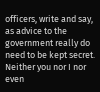officers, write and say, as advice to the government really do need to be kept secret. Neither you nor I nor even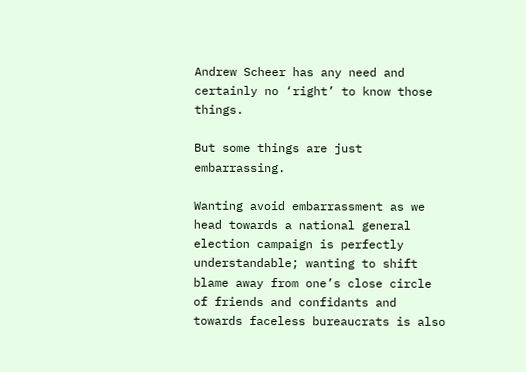Andrew Scheer has any need and certainly no ‘right’ to know those things.

But some things are just embarrassing.

Wanting avoid embarrassment as we head towards a national general election campaign is perfectly understandable; wanting to shift blame away from one’s close circle of friends and confidants and towards faceless bureaucrats is also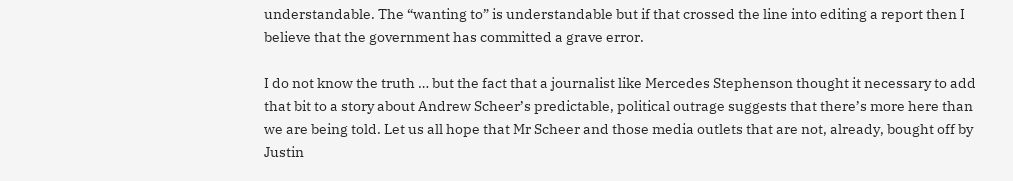understandable. The “wanting to” is understandable but if that crossed the line into editing a report then I believe that the government has committed a grave error.

I do not know the truth … but the fact that a journalist like Mercedes Stephenson thought it necessary to add that bit to a story about Andrew Scheer’s predictable, political outrage suggests that there’s more here than we are being told. Let us all hope that Mr Scheer and those media outlets that are not, already, bought off by Justin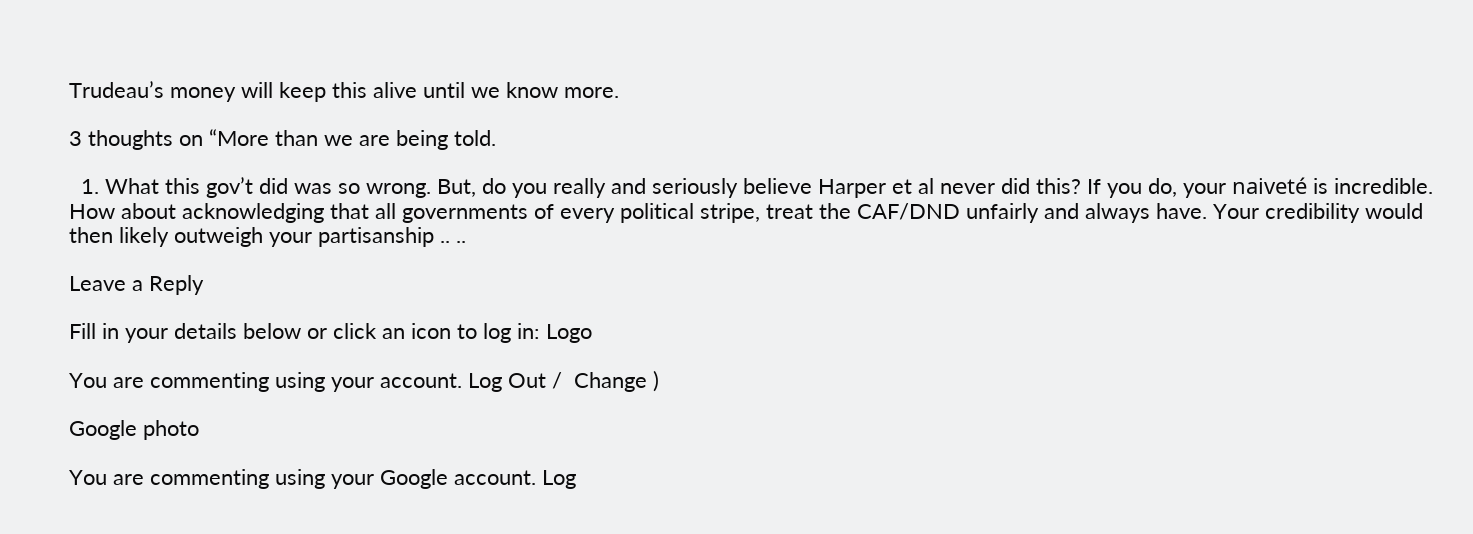Trudeau’s money will keep this alive until we know more.

3 thoughts on “More than we are being told.

  1. What this gov’t did was so wrong. But, do you really and seriously believe Harper et al never did this? If you do, your naiveté is incredible. How about acknowledging that all governments of every political stripe, treat the CAF/DND unfairly and always have. Your credibility would then likely outweigh your partisanship .. ..

Leave a Reply

Fill in your details below or click an icon to log in: Logo

You are commenting using your account. Log Out /  Change )

Google photo

You are commenting using your Google account. Log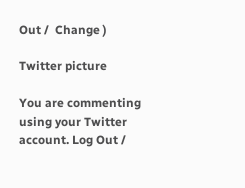Out /  Change )

Twitter picture

You are commenting using your Twitter account. Log Out /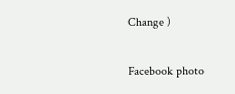Change )

Facebook photo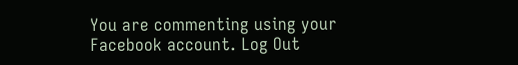You are commenting using your Facebook account. Log Out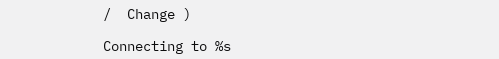/  Change )

Connecting to %s